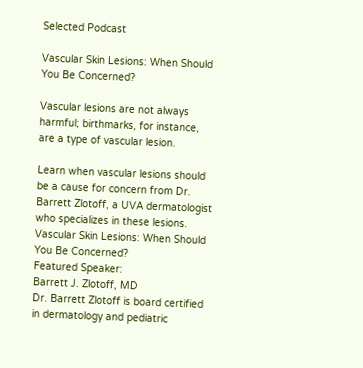Selected Podcast

Vascular Skin Lesions: When Should You Be Concerned?

Vascular lesions are not always harmful; birthmarks, for instance, are a type of vascular lesion.

Learn when vascular lesions should be a cause for concern from Dr. Barrett Zlotoff, a UVA dermatologist who specializes in these lesions.
Vascular Skin Lesions: When Should You Be Concerned?
Featured Speaker:
Barrett J. Zlotoff, MD
Dr. Barrett Zlotoff is board certified in dermatology and pediatric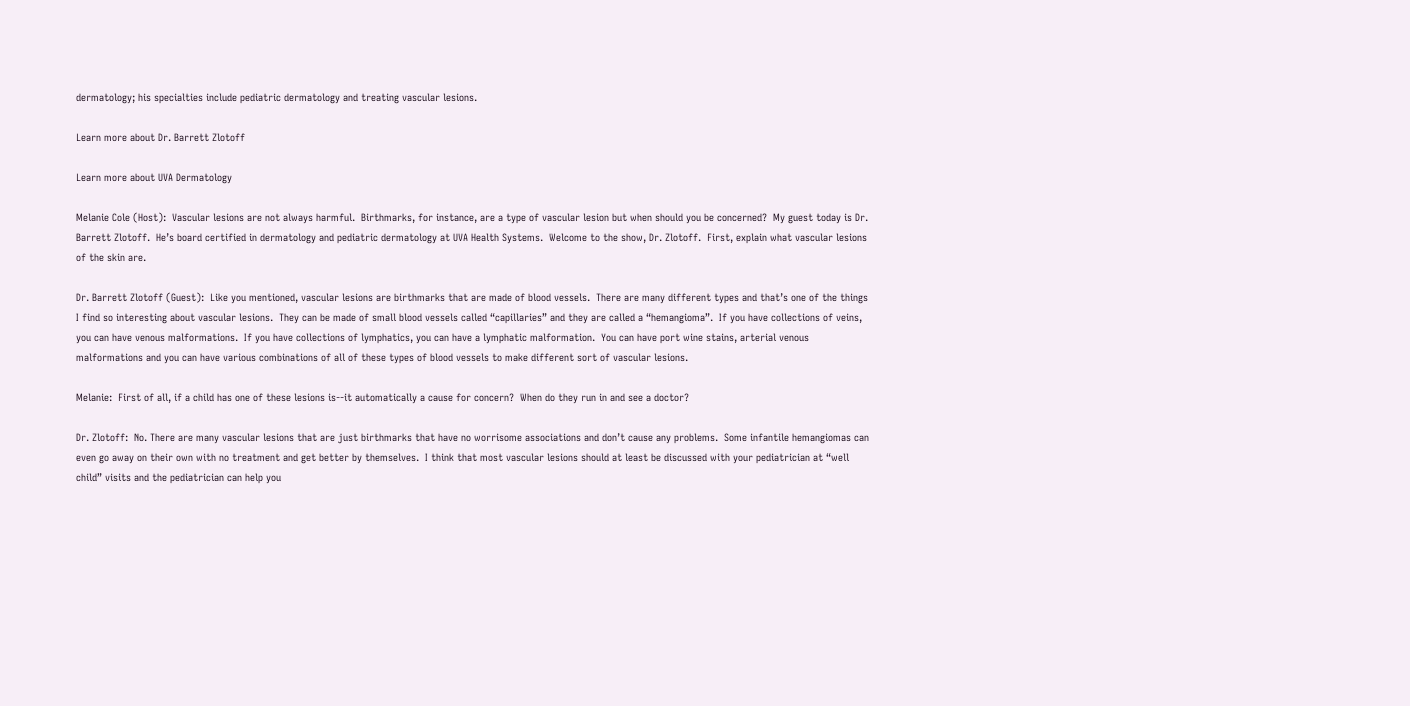dermatology; his specialties include pediatric dermatology and treating vascular lesions.

Learn more about Dr. Barrett Zlotoff

Learn more about UVA Dermatology

Melanie Cole (Host):  Vascular lesions are not always harmful.  Birthmarks, for instance, are a type of vascular lesion but when should you be concerned?  My guest today is Dr. Barrett Zlotoff.  He’s board certified in dermatology and pediatric dermatology at UVA Health Systems.  Welcome to the show, Dr. Zlotoff.  First, explain what vascular lesions of the skin are.

Dr. Barrett Zlotoff (Guest):  Like you mentioned, vascular lesions are birthmarks that are made of blood vessels.  There are many different types and that’s one of the things I find so interesting about vascular lesions.  They can be made of small blood vessels called “capillaries” and they are called a “hemangioma”.  If you have collections of veins, you can have venous malformations.  If you have collections of lymphatics, you can have a lymphatic malformation.  You can have port wine stains, arterial venous malformations and you can have various combinations of all of these types of blood vessels to make different sort of vascular lesions.

Melanie:  First of all, if a child has one of these lesions is--it automatically a cause for concern?  When do they run in and see a doctor?

Dr. Zlotoff:  No. There are many vascular lesions that are just birthmarks that have no worrisome associations and don’t cause any problems.  Some infantile hemangiomas can even go away on their own with no treatment and get better by themselves.  I think that most vascular lesions should at least be discussed with your pediatrician at “well child” visits and the pediatrician can help you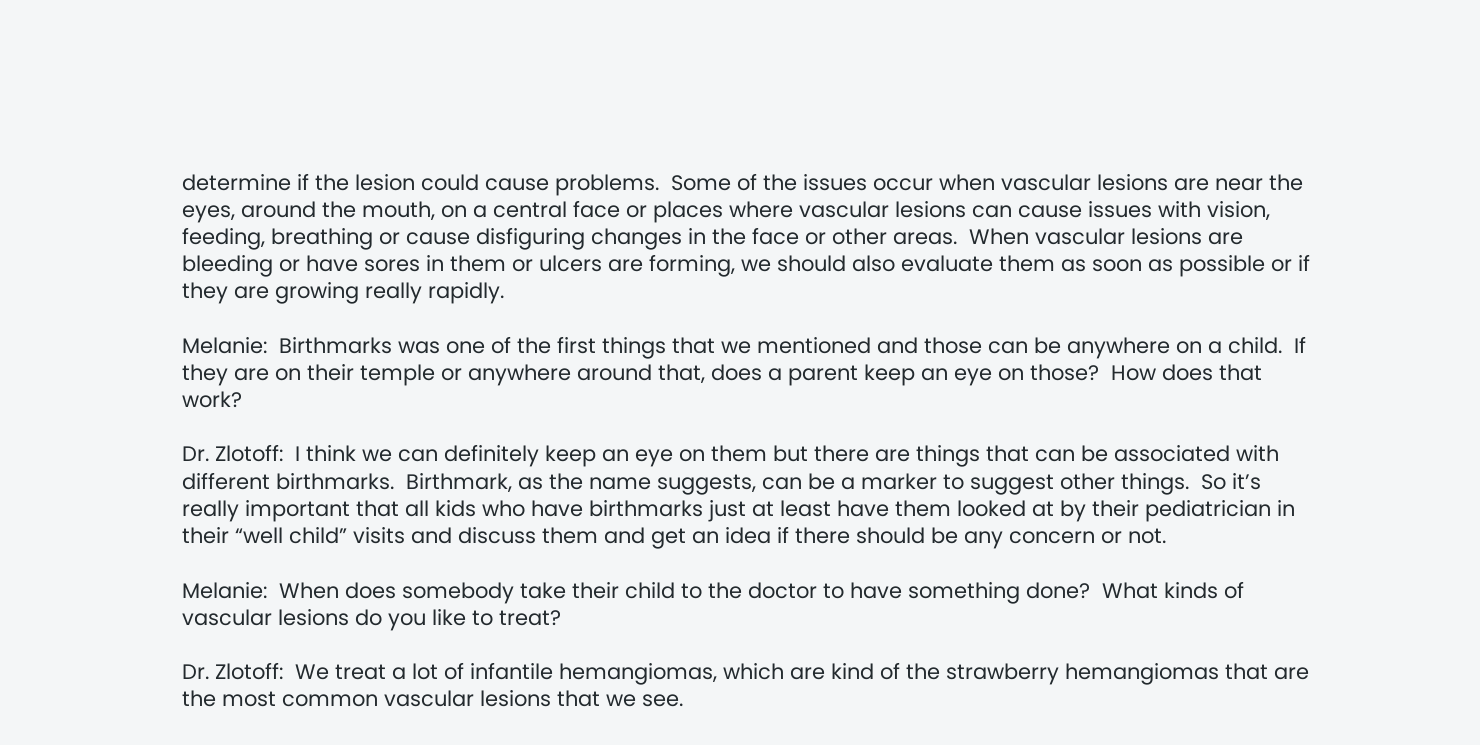determine if the lesion could cause problems.  Some of the issues occur when vascular lesions are near the eyes, around the mouth, on a central face or places where vascular lesions can cause issues with vision, feeding, breathing or cause disfiguring changes in the face or other areas.  When vascular lesions are bleeding or have sores in them or ulcers are forming, we should also evaluate them as soon as possible or if they are growing really rapidly.

Melanie:  Birthmarks was one of the first things that we mentioned and those can be anywhere on a child.  If they are on their temple or anywhere around that, does a parent keep an eye on those?  How does that work?

Dr. Zlotoff:  I think we can definitely keep an eye on them but there are things that can be associated with different birthmarks.  Birthmark, as the name suggests, can be a marker to suggest other things.  So it’s really important that all kids who have birthmarks just at least have them looked at by their pediatrician in their “well child” visits and discuss them and get an idea if there should be any concern or not.

Melanie:  When does somebody take their child to the doctor to have something done?  What kinds of vascular lesions do you like to treat?

Dr. Zlotoff:  We treat a lot of infantile hemangiomas, which are kind of the strawberry hemangiomas that are the most common vascular lesions that we see.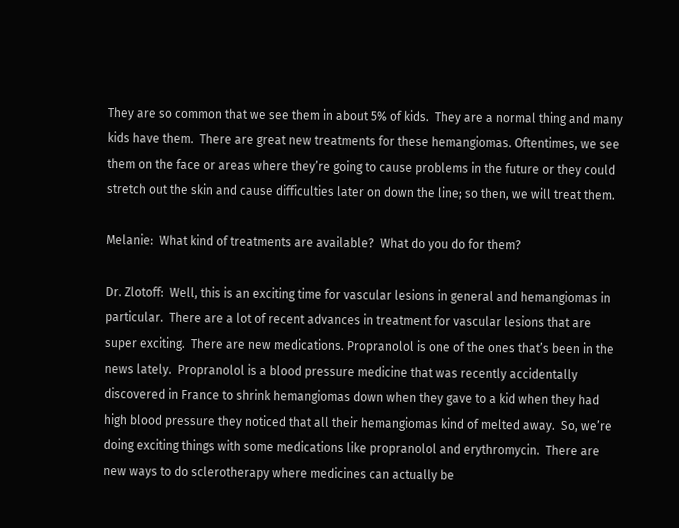They are so common that we see them in about 5% of kids.  They are a normal thing and many kids have them.  There are great new treatments for these hemangiomas. Oftentimes, we see them on the face or areas where they’re going to cause problems in the future or they could stretch out the skin and cause difficulties later on down the line; so then, we will treat them.

Melanie:  What kind of treatments are available?  What do you do for them?

Dr. Zlotoff:  Well, this is an exciting time for vascular lesions in general and hemangiomas in particular.  There are a lot of recent advances in treatment for vascular lesions that are super exciting.  There are new medications. Propranolol is one of the ones that’s been in the news lately.  Propranolol is a blood pressure medicine that was recently accidentally discovered in France to shrink hemangiomas down when they gave to a kid when they had high blood pressure they noticed that all their hemangiomas kind of melted away.  So, we’re doing exciting things with some medications like propranolol and erythromycin.  There are new ways to do sclerotherapy where medicines can actually be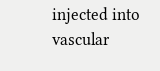injected into vascular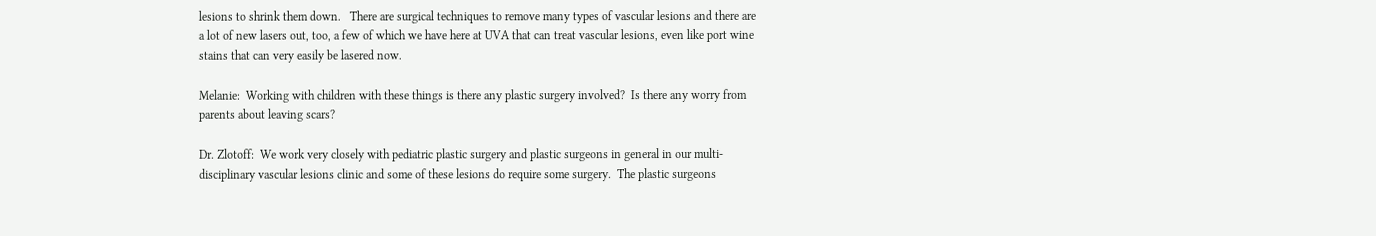lesions to shrink them down.   There are surgical techniques to remove many types of vascular lesions and there are a lot of new lasers out, too, a few of which we have here at UVA that can treat vascular lesions, even like port wine stains that can very easily be lasered now.

Melanie:  Working with children with these things is there any plastic surgery involved?  Is there any worry from parents about leaving scars?

Dr. Zlotoff:  We work very closely with pediatric plastic surgery and plastic surgeons in general in our multi-disciplinary vascular lesions clinic and some of these lesions do require some surgery.  The plastic surgeons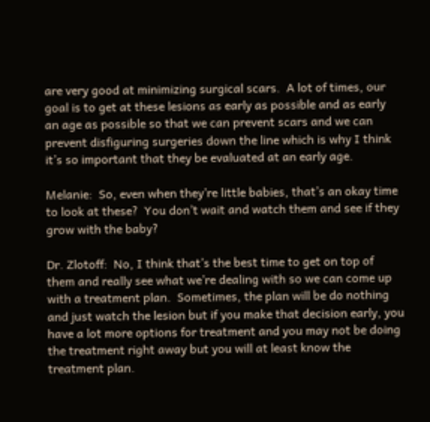are very good at minimizing surgical scars.  A lot of times, our goal is to get at these lesions as early as possible and as early an age as possible so that we can prevent scars and we can prevent disfiguring surgeries down the line which is why I think it’s so important that they be evaluated at an early age.

Melanie:  So, even when they’re little babies, that’s an okay time to look at these?  You don’t wait and watch them and see if they grow with the baby?

Dr. Zlotoff:  No, I think that’s the best time to get on top of them and really see what we’re dealing with so we can come up with a treatment plan.  Sometimes, the plan will be do nothing and just watch the lesion but if you make that decision early, you have a lot more options for treatment and you may not be doing the treatment right away but you will at least know the treatment plan.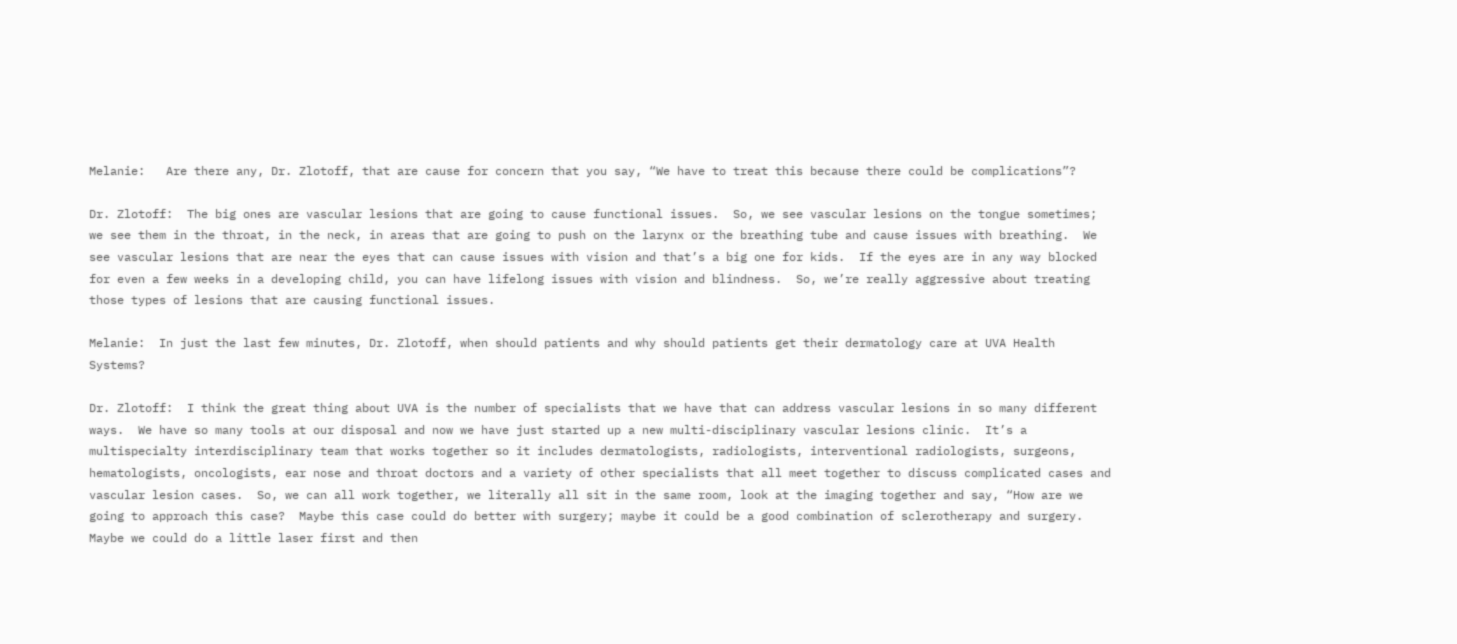Melanie:   Are there any, Dr. Zlotoff, that are cause for concern that you say, “We have to treat this because there could be complications”?

Dr. Zlotoff:  The big ones are vascular lesions that are going to cause functional issues.  So, we see vascular lesions on the tongue sometimes; we see them in the throat, in the neck, in areas that are going to push on the larynx or the breathing tube and cause issues with breathing.  We see vascular lesions that are near the eyes that can cause issues with vision and that’s a big one for kids.  If the eyes are in any way blocked for even a few weeks in a developing child, you can have lifelong issues with vision and blindness.  So, we’re really aggressive about treating those types of lesions that are causing functional issues.

Melanie:  In just the last few minutes, Dr. Zlotoff, when should patients and why should patients get their dermatology care at UVA Health Systems?

Dr. Zlotoff:  I think the great thing about UVA is the number of specialists that we have that can address vascular lesions in so many different ways.  We have so many tools at our disposal and now we have just started up a new multi-disciplinary vascular lesions clinic.  It’s a multispecialty interdisciplinary team that works together so it includes dermatologists, radiologists, interventional radiologists, surgeons, hematologists, oncologists, ear nose and throat doctors and a variety of other specialists that all meet together to discuss complicated cases and vascular lesion cases.  So, we can all work together, we literally all sit in the same room, look at the imaging together and say, “How are we going to approach this case?  Maybe this case could do better with surgery; maybe it could be a good combination of sclerotherapy and surgery.   Maybe we could do a little laser first and then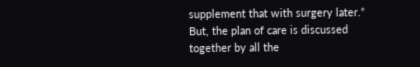supplement that with surgery later.”  But, the plan of care is discussed together by all the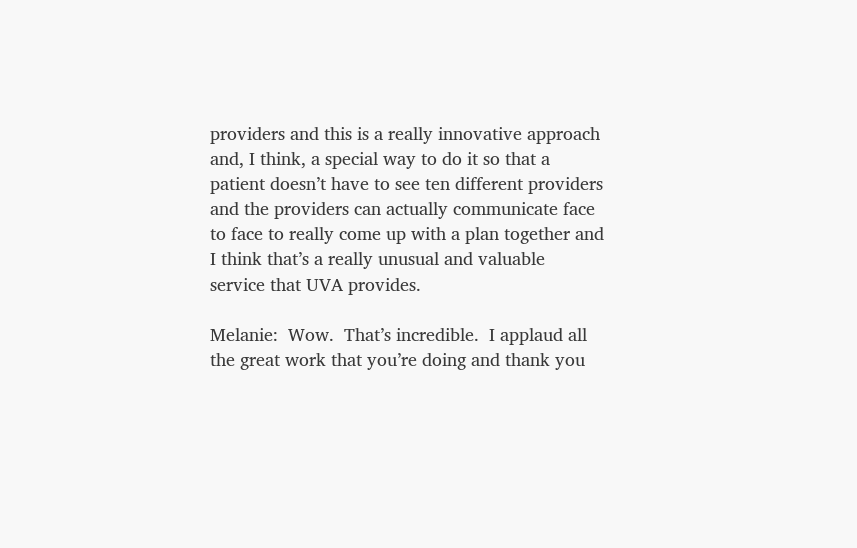providers and this is a really innovative approach and, I think, a special way to do it so that a patient doesn’t have to see ten different providers and the providers can actually communicate face to face to really come up with a plan together and I think that’s a really unusual and valuable service that UVA provides.

Melanie:  Wow.  That’s incredible.  I applaud all the great work that you’re doing and thank you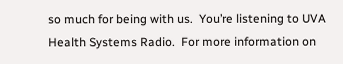so much for being with us.  You’re listening to UVA Health Systems Radio.  For more information on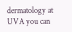dermatology at UVA you can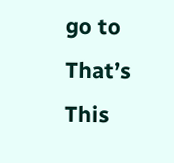go to  That’s  This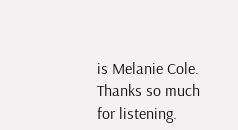is Melanie Cole.  Thanks so much for listening.